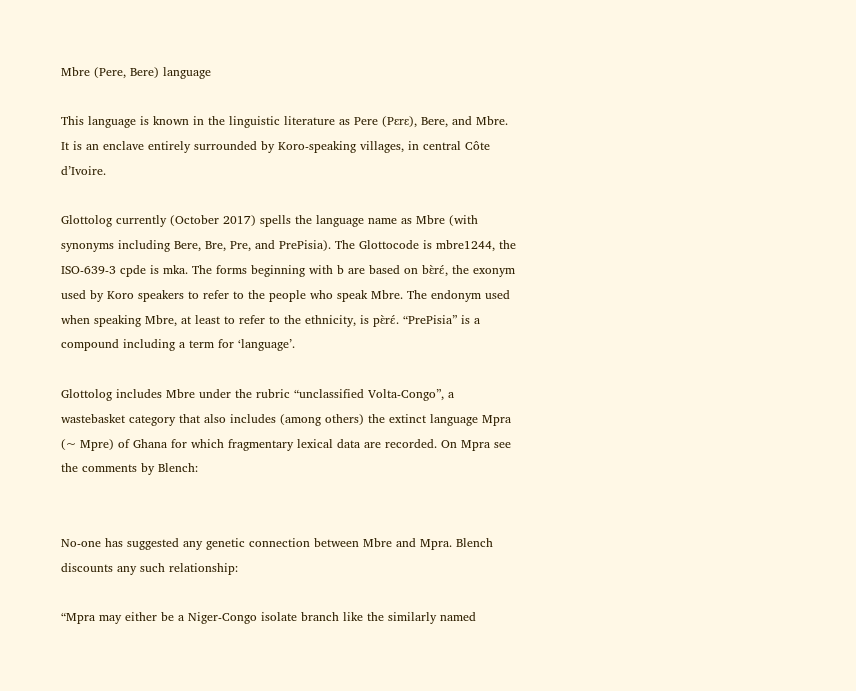Mbre (Pere, Bere) language

This language is known in the linguistic literature as Pere (Pɛrɛ), Bere, and Mbre. It is an enclave entirely surrounded by Koro-speaking villages, in central Côte d’Ivoire.

Glottolog currently (October 2017) spells the language name as Mbre (with synonyms including Bere, Bre, Pre, and PrePisia). The Glottocode is mbre1244, the ISO-639-3 cpde is mka. The forms beginning with b are based on bɛ̀rɛ́, the exonym used by Koro speakers to refer to the people who speak Mbre. The endonym used when speaking Mbre, at least to refer to the ethnicity, is pɛ̀rɛ́. “PrePisia” is a compound including a term for ‘language’.

Glottolog includes Mbre under the rubric “unclassified Volta-Congo”, a wastebasket category that also includes (among others) the extinct language Mpra (~ Mpre) of Ghana for which fragmentary lexical data are recorded. On Mpra see the comments by Blench:


No-one has suggested any genetic connection between Mbre and Mpra. Blench discounts any such relationship:

“Mpra may either be a Niger-Congo isolate branch like the similarly named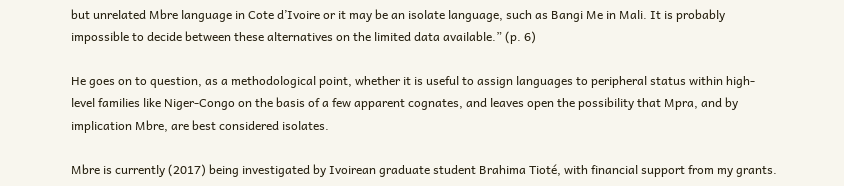but unrelated Mbre language in Cote d’Ivoire or it may be an isolate language, such as Bangi Me in Mali. It is probably impossible to decide between these alternatives on the limited data available.” (p. 6)

He goes on to question, as a methodological point, whether it is useful to assign languages to peripheral status within high-level families like Niger-Congo on the basis of a few apparent cognates, and leaves open the possibility that Mpra, and by implication Mbre, are best considered isolates.

Mbre is currently (2017) being investigated by Ivoirean graduate student Brahima Tioté, with financial support from my grants.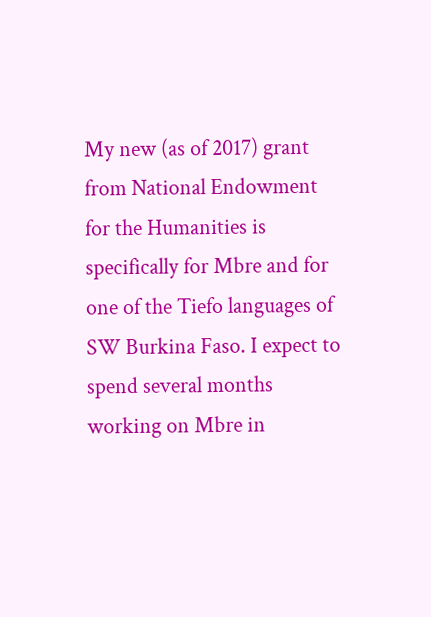My new (as of 2017) grant from National Endowment for the Humanities is specifically for Mbre and for one of the Tiefo languages of SW Burkina Faso. I expect to spend several months working on Mbre in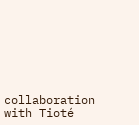collaboration with Tioté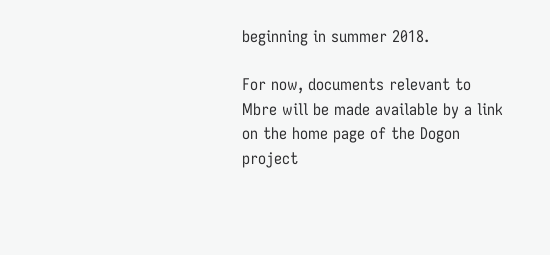beginning in summer 2018.

For now, documents relevant to Mbre will be made available by a link on the home page of the Dogon project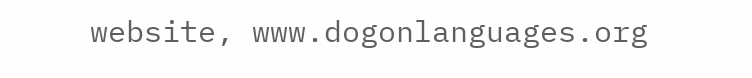website, www.dogonlanguages.org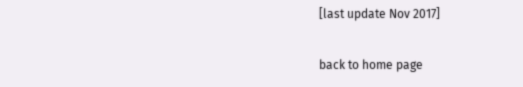[last update Nov 2017]

back to home page